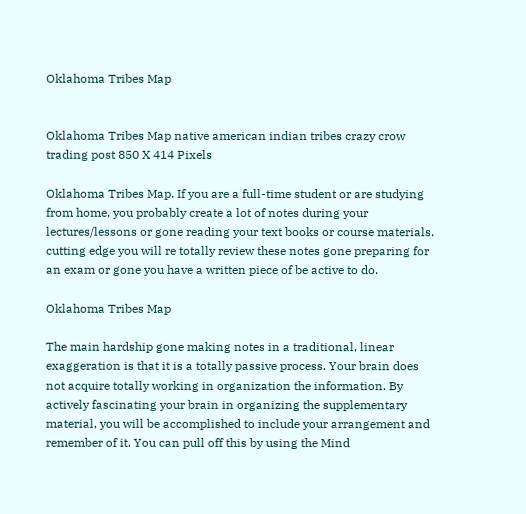Oklahoma Tribes Map


Oklahoma Tribes Map native american indian tribes crazy crow trading post 850 X 414 Pixels

Oklahoma Tribes Map. If you are a full-time student or are studying from home, you probably create a lot of notes during your lectures/lessons or gone reading your text books or course materials. cutting edge you will re totally review these notes gone preparing for an exam or gone you have a written piece of be active to do.

Oklahoma Tribes Map

The main hardship gone making notes in a traditional, linear exaggeration is that it is a totally passive process. Your brain does not acquire totally working in organization the information. By actively fascinating your brain in organizing the supplementary material, you will be accomplished to include your arrangement and remember of it. You can pull off this by using the Mind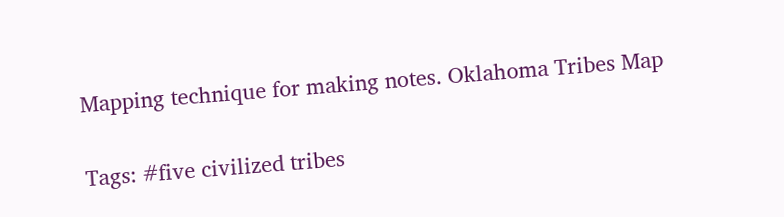Mapping technique for making notes. Oklahoma Tribes Map

Tags: #five civilized tribes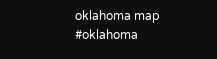oklahoma map #oklahoma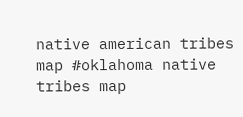native american tribes map #oklahoma native tribes map